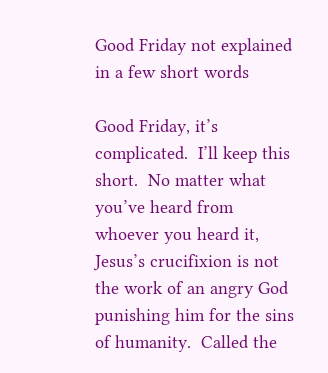Good Friday not explained in a few short words

Good Friday, it’s complicated.  I’ll keep this short.  No matter what you’ve heard from whoever you heard it, Jesus’s crucifixion is not the work of an angry God punishing him for the sins of humanity.  Called the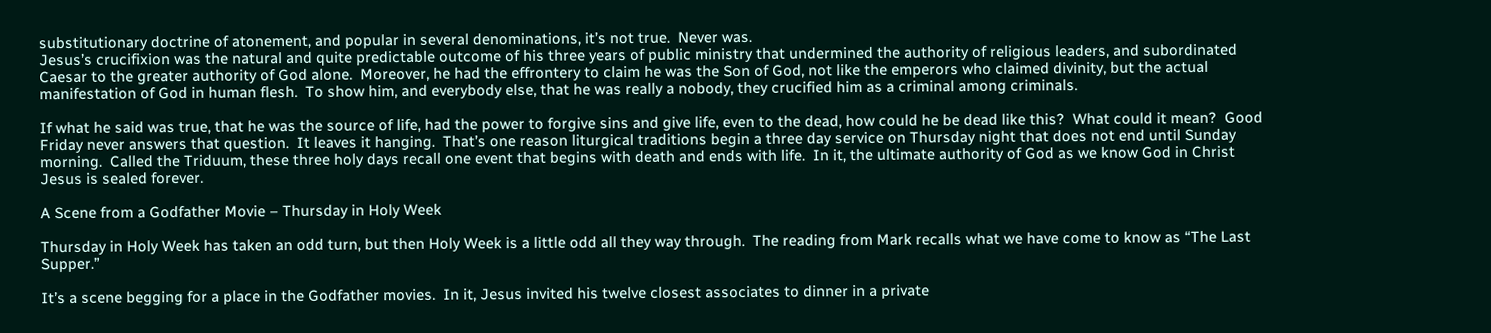substitutionary doctrine of atonement, and popular in several denominations, it’s not true.  Never was.
Jesus’s crucifixion was the natural and quite predictable outcome of his three years of public ministry that undermined the authority of religious leaders, and subordinated Caesar to the greater authority of God alone.  Moreover, he had the effrontery to claim he was the Son of God, not like the emperors who claimed divinity, but the actual manifestation of God in human flesh.  To show him, and everybody else, that he was really a nobody, they crucified him as a criminal among criminals.

If what he said was true, that he was the source of life, had the power to forgive sins and give life, even to the dead, how could he be dead like this?  What could it mean?  Good Friday never answers that question.  It leaves it hanging.  That’s one reason liturgical traditions begin a three day service on Thursday night that does not end until Sunday morning.  Called the Triduum, these three holy days recall one event that begins with death and ends with life.  In it, the ultimate authority of God as we know God in Christ Jesus is sealed forever.

A Scene from a Godfather Movie – Thursday in Holy Week

Thursday in Holy Week has taken an odd turn, but then Holy Week is a little odd all they way through.  The reading from Mark recalls what we have come to know as “The Last Supper.”

It’s a scene begging for a place in the Godfather movies.  In it, Jesus invited his twelve closest associates to dinner in a private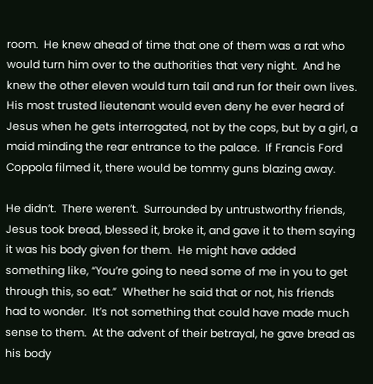room.  He knew ahead of time that one of them was a rat who would turn him over to the authorities that very night.  And he knew the other eleven would turn tail and run for their own lives.  His most trusted lieutenant would even deny he ever heard of Jesus when he gets interrogated, not by the cops, but by a girl, a maid minding the rear entrance to the palace.  If Francis Ford Coppola filmed it, there would be tommy guns blazing away.

He didn’t.  There weren’t.  Surrounded by untrustworthy friends, Jesus took bread, blessed it, broke it, and gave it to them saying it was his body given for them.  He might have added something like, “You’re going to need some of me in you to get through this, so eat.”  Whether he said that or not, his friends had to wonder.  It’s not something that could have made much sense to them.  At the advent of their betrayal, he gave bread as his body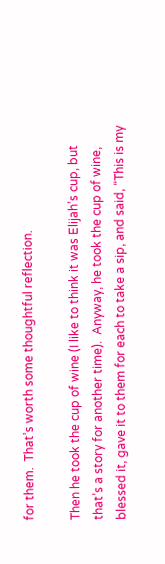for them.  That’s worth some thoughtful reflection.

Then he took the cup of wine (I like to think it was Elijah’s cup, but that’s a story for another time).  Anyway, he took the cup of wine, blessed it, gave it to them for each to take a sip, and said, “This is my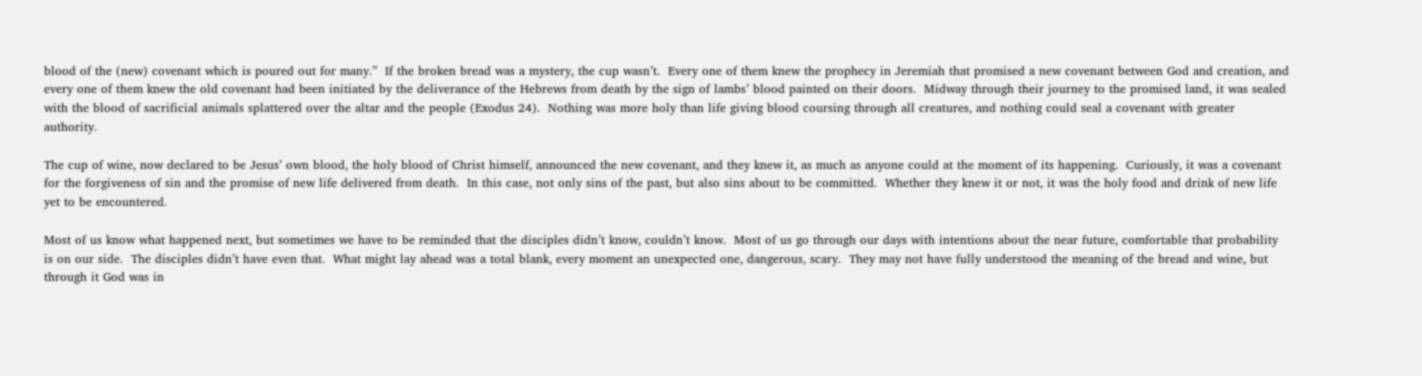blood of the (new) covenant which is poured out for many.”  If the broken bread was a mystery, the cup wasn’t.  Every one of them knew the prophecy in Jeremiah that promised a new covenant between God and creation, and every one of them knew the old covenant had been initiated by the deliverance of the Hebrews from death by the sign of lambs’ blood painted on their doors.  Midway through their journey to the promised land, it was sealed with the blood of sacrificial animals splattered over the altar and the people (Exodus 24).  Nothing was more holy than life giving blood coursing through all creatures, and nothing could seal a covenant with greater authority.

The cup of wine, now declared to be Jesus’ own blood, the holy blood of Christ himself, announced the new covenant, and they knew it, as much as anyone could at the moment of its happening.  Curiously, it was a covenant for the forgiveness of sin and the promise of new life delivered from death.  In this case, not only sins of the past, but also sins about to be committed.  Whether they knew it or not, it was the holy food and drink of new life yet to be encountered.

Most of us know what happened next, but sometimes we have to be reminded that the disciples didn’t know, couldn’t know.  Most of us go through our days with intentions about the near future, comfortable that probability is on our side.  The disciples didn’t have even that.  What might lay ahead was a total blank, every moment an unexpected one, dangerous, scary.  They may not have fully understood the meaning of the bread and wine, but through it God was in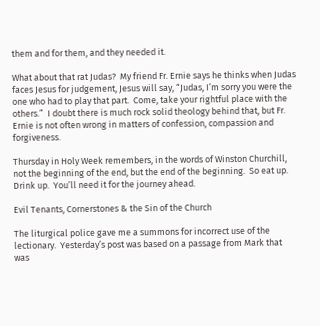them and for them, and they needed it.

What about that rat Judas?  My friend Fr. Ernie says he thinks when Judas faces Jesus for judgement, Jesus will say, “Judas, I’m sorry you were the one who had to play that part.  Come, take your rightful place with the others.”  I doubt there is much rock solid theology behind that, but Fr. Ernie is not often wrong in matters of confession, compassion and forgiveness.

Thursday in Holy Week remembers, in the words of Winston Churchill,  not the beginning of the end, but the end of the beginning.  So eat up.  Drink up.  You’ll need it for the journey ahead.

Evil Tenants, Cornerstones & the Sin of the Church

The liturgical police gave me a summons for incorrect use of the lectionary.  Yesterday’s post was based on a passage from Mark that was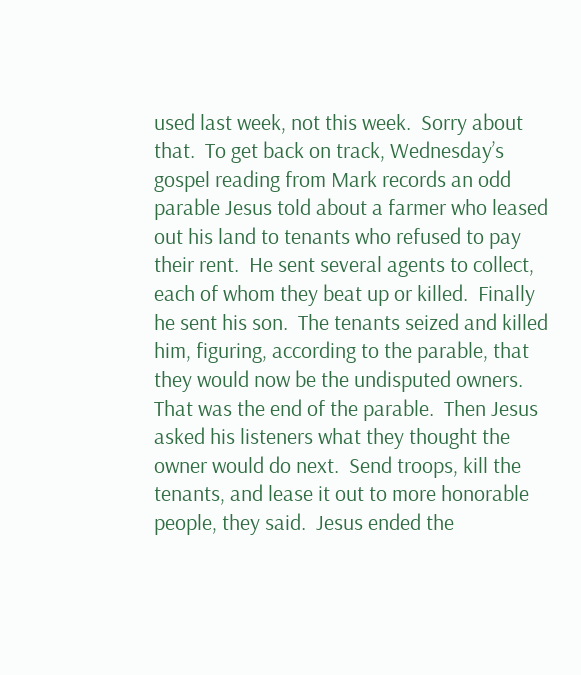used last week, not this week.  Sorry about that.  To get back on track, Wednesday’s gospel reading from Mark records an odd parable Jesus told about a farmer who leased out his land to tenants who refused to pay their rent.  He sent several agents to collect, each of whom they beat up or killed.  Finally he sent his son.  The tenants seized and killed him, figuring, according to the parable, that they would now be the undisputed owners.
That was the end of the parable.  Then Jesus asked his listeners what they thought the owner would do next.  Send troops, kill the tenants, and lease it out to more honorable people, they said.  Jesus ended the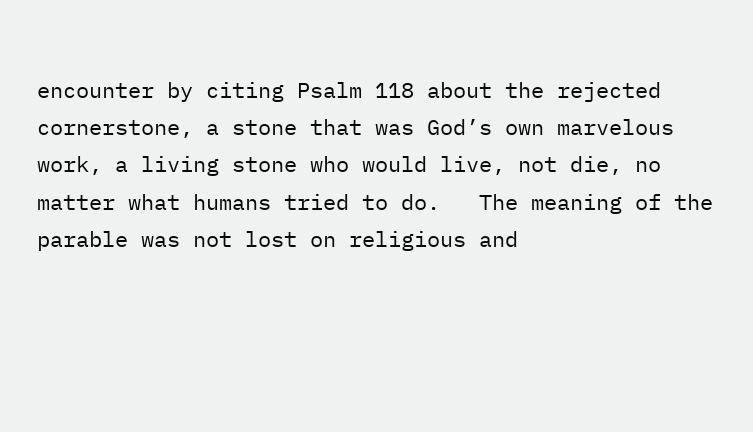encounter by citing Psalm 118 about the rejected cornerstone, a stone that was God’s own marvelous work, a living stone who would live, not die, no matter what humans tried to do.   The meaning of the parable was not lost on religious and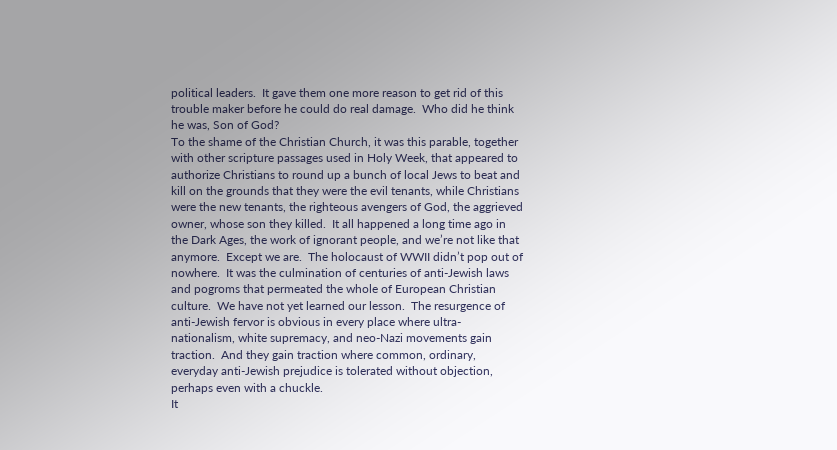political leaders.  It gave them one more reason to get rid of this trouble maker before he could do real damage.  Who did he think he was, Son of God?
To the shame of the Christian Church, it was this parable, together with other scripture passages used in Holy Week, that appeared to authorize Christians to round up a bunch of local Jews to beat and kill on the grounds that they were the evil tenants, while Christians were the new tenants, the righteous avengers of God, the aggrieved owner, whose son they killed.  It all happened a long time ago in the Dark Ages, the work of ignorant people, and we’re not like that anymore.  Except we are.  The holocaust of WWII didn’t pop out of nowhere.  It was the culmination of centuries of anti-Jewish laws and pogroms that permeated the whole of European Christian culture.  We have not yet learned our lesson.  The resurgence of anti-Jewish fervor is obvious in every place where ultra-nationalism, white supremacy, and neo-Nazi movements gain traction.  And they gain traction where common, ordinary, everyday anti-Jewish prejudice is tolerated without objection, perhaps even with a chuckle.
It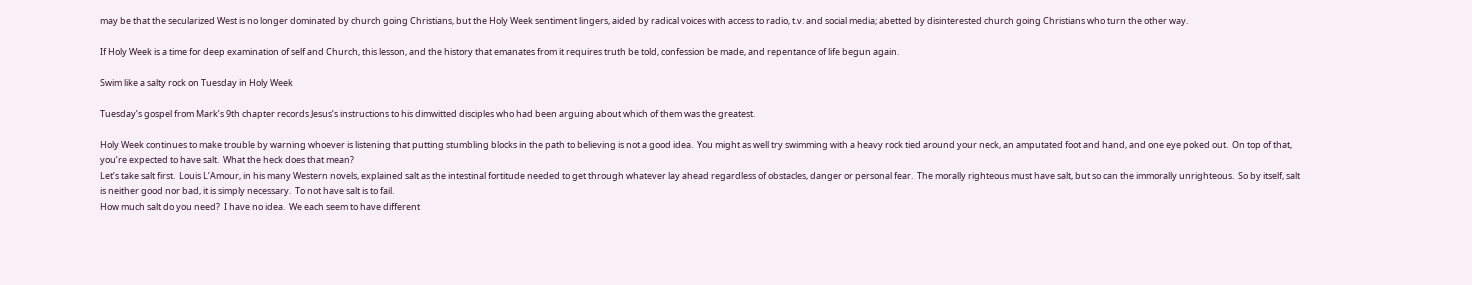may be that the secularized West is no longer dominated by church going Christians, but the Holy Week sentiment lingers, aided by radical voices with access to radio, t.v. and social media; abetted by disinterested church going Christians who turn the other way.

If Holy Week is a time for deep examination of self and Church, this lesson, and the history that emanates from it requires truth be told, confession be made, and repentance of life begun again.

Swim like a salty rock on Tuesday in Holy Week

Tuesday’s gospel from Mark’s 9th chapter records Jesus’s instructions to his dimwitted disciples who had been arguing about which of them was the greatest.

Holy Week continues to make trouble by warning whoever is listening that putting stumbling blocks in the path to believing is not a good idea.  You might as well try swimming with a heavy rock tied around your neck, an amputated foot and hand, and one eye poked out.  On top of that, you’re expected to have salt.  What the heck does that mean?
Let’s take salt first.  Louis L’Amour, in his many Western novels, explained salt as the intestinal fortitude needed to get through whatever lay ahead regardless of obstacles, danger or personal fear.  The morally righteous must have salt, but so can the immorally unrighteous.  So by itself, salt is neither good nor bad, it is simply necessary.  To not have salt is to fail.
How much salt do you need?  I have no idea.  We each seem to have different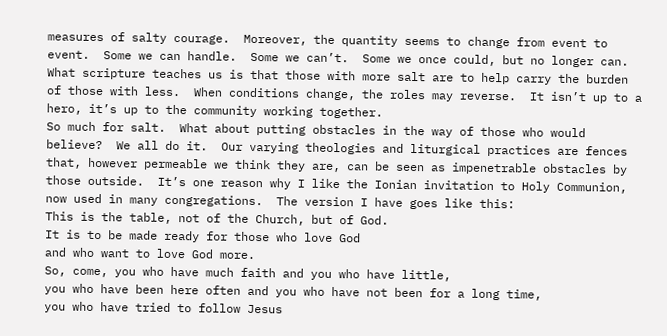measures of salty courage.  Moreover, the quantity seems to change from event to event.  Some we can handle.  Some we can’t.  Some we once could, but no longer can.  What scripture teaches us is that those with more salt are to help carry the burden of those with less.  When conditions change, the roles may reverse.  It isn’t up to a hero, it’s up to the community working together.
So much for salt.  What about putting obstacles in the way of those who would believe?  We all do it.  Our varying theologies and liturgical practices are fences that, however permeable we think they are, can be seen as impenetrable obstacles by those outside.  It’s one reason why I like the Ionian invitation to Holy Communion, now used in many congregations.  The version I have goes like this:
This is the table, not of the Church, but of God.
It is to be made ready for those who love God
and who want to love God more.
So, come, you who have much faith and you who have little,
you who have been here often and you who have not been for a long time,
you who have tried to follow Jesus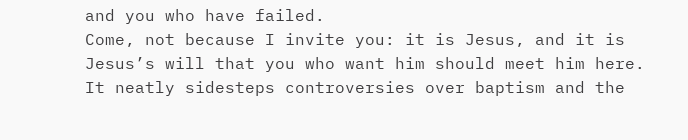and you who have failed.
Come, not because I invite you: it is Jesus, and it is Jesus’s will that you who want him should meet him here.
It neatly sidesteps controversies over baptism and the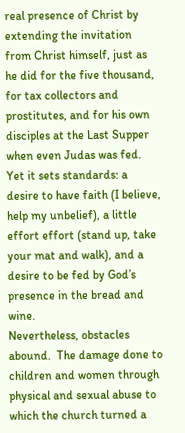real presence of Christ by extending the invitation from Christ himself, just as he did for the five thousand, for tax collectors and prostitutes, and for his own disciples at the Last Supper when even Judas was fed.  Yet it sets standards: a desire to have faith (I believe, help my unbelief), a little effort effort (stand up, take your mat and walk), and a desire to be fed by God’s presence in the bread and wine.
Nevertheless, obstacles abound.  The damage done to children and women through physical and sexual abuse to which the church turned a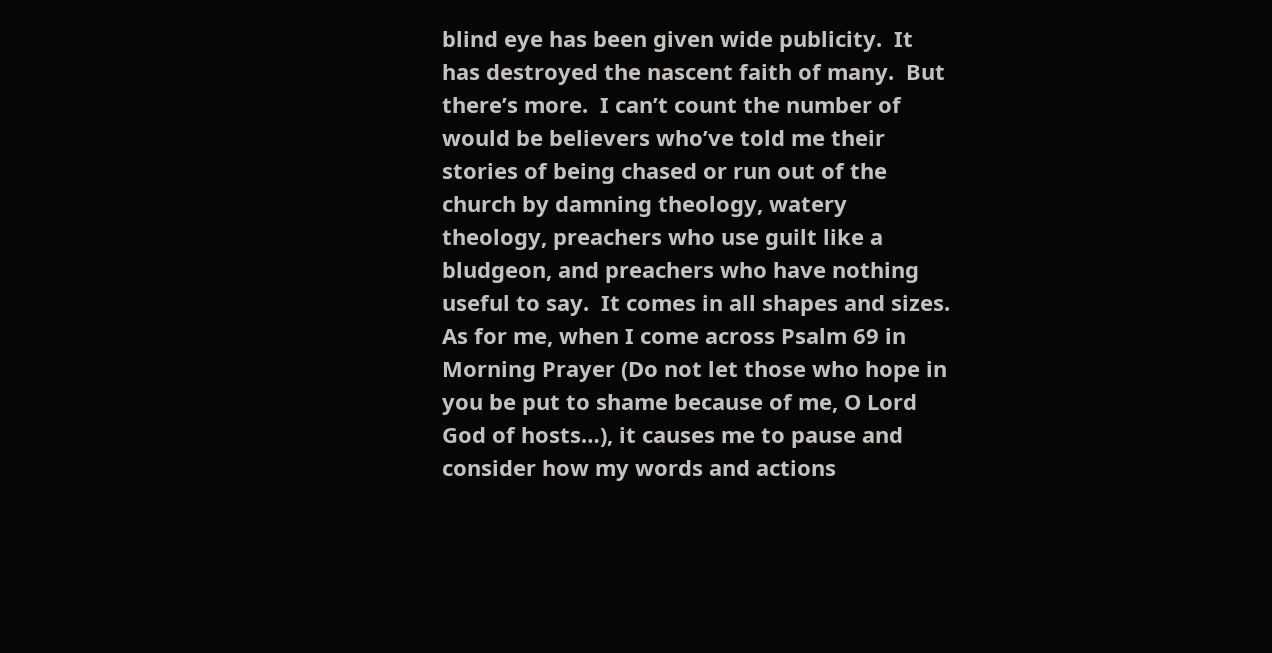blind eye has been given wide publicity.  It has destroyed the nascent faith of many.  But there’s more.  I can’t count the number of would be believers who’ve told me their stories of being chased or run out of the church by damning theology, watery theology, preachers who use guilt like a bludgeon, and preachers who have nothing useful to say.  It comes in all shapes and sizes.
As for me, when I come across Psalm 69 in Morning Prayer (Do not let those who hope in you be put to shame because of me, O Lord God of hosts…), it causes me to pause and consider how my words and actions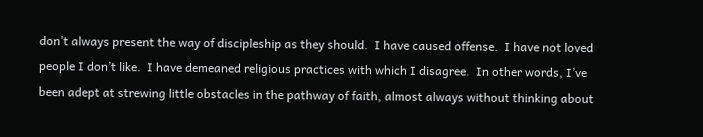don’t always present the way of discipleship as they should.  I have caused offense.  I have not loved people I don’t like.  I have demeaned religious practices with which I disagree.  In other words, I’ve been adept at strewing little obstacles in the pathway of faith, almost always without thinking about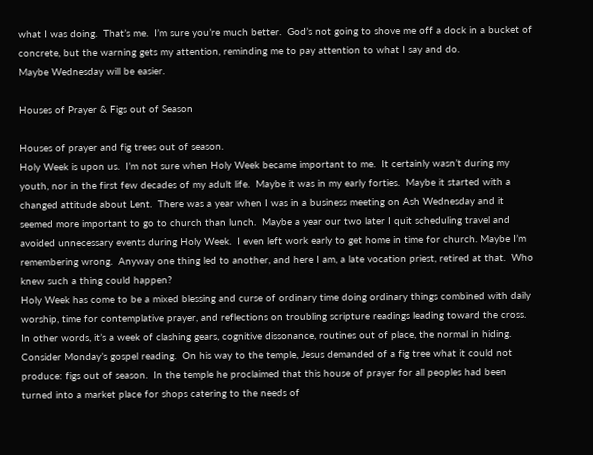what I was doing.  That’s me.  I’m sure you’re much better.  God’s not going to shove me off a dock in a bucket of concrete, but the warning gets my attention, reminding me to pay attention to what I say and do.
Maybe Wednesday will be easier.

Houses of Prayer & Figs out of Season

Houses of prayer and fig trees out of season.
Holy Week is upon us.  I’m not sure when Holy Week became important to me.  It certainly wasn’t during my youth, nor in the first few decades of my adult life.  Maybe it was in my early forties.  Maybe it started with a changed attitude about Lent.  There was a year when I was in a business meeting on Ash Wednesday and it seemed more important to go to church than lunch.  Maybe a year our two later I quit scheduling travel and avoided unnecessary events during Holy Week.  I even left work early to get home in time for church. Maybe I’m remembering wrong.  Anyway one thing led to another, and here I am, a late vocation priest, retired at that.  Who knew such a thing could happen?
Holy Week has come to be a mixed blessing and curse of ordinary time doing ordinary things combined with daily worship, time for contemplative prayer, and reflections on troubling scripture readings leading toward the cross.  In other words, it’s a week of clashing gears, cognitive dissonance, routines out of place, the normal in hiding.
Consider Monday’s gospel reading.  On his way to the temple, Jesus demanded of a fig tree what it could not produce: figs out of season.  In the temple he proclaimed that this house of prayer for all peoples had been turned into a market place for shops catering to the needs of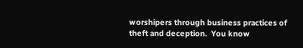worshipers through business practices of theft and deception.  You know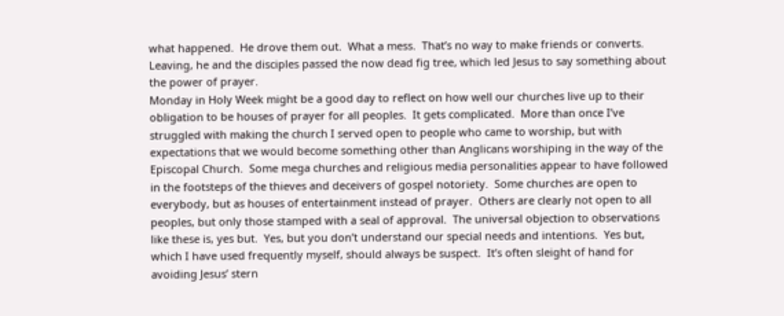what happened.  He drove them out.  What a mess.  That’s no way to make friends or converts.  Leaving, he and the disciples passed the now dead fig tree, which led Jesus to say something about the power of prayer.
Monday in Holy Week might be a good day to reflect on how well our churches live up to their obligation to be houses of prayer for all peoples.  It gets complicated.  More than once I’ve struggled with making the church I served open to people who came to worship, but with expectations that we would become something other than Anglicans worshiping in the way of the Episcopal Church.  Some mega churches and religious media personalities appear to have followed in the footsteps of the thieves and deceivers of gospel notoriety.  Some churches are open to everybody, but as houses of entertainment instead of prayer.  Others are clearly not open to all peoples, but only those stamped with a seal of approval.  The universal objection to observations like these is, yes but.  Yes, but you don’t understand our special needs and intentions.  Yes but, which I have used frequently myself, should always be suspect.  It’s often sleight of hand for avoiding Jesus’ stern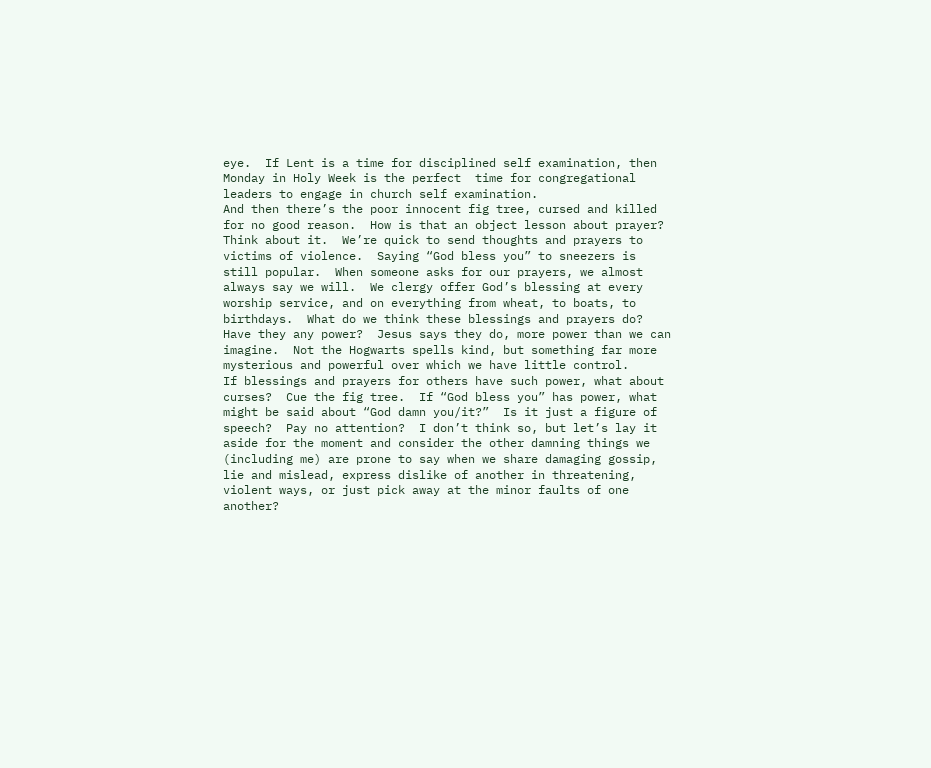eye.  If Lent is a time for disciplined self examination, then Monday in Holy Week is the perfect  time for congregational leaders to engage in church self examination.
And then there’s the poor innocent fig tree, cursed and killed for no good reason.  How is that an object lesson about prayer?  Think about it.  We’re quick to send thoughts and prayers to victims of violence.  Saying “God bless you” to sneezers is still popular.  When someone asks for our prayers, we almost always say we will.  We clergy offer God’s blessing at every worship service, and on everything from wheat, to boats, to birthdays.  What do we think these blessings and prayers do?  Have they any power?  Jesus says they do, more power than we can imagine.  Not the Hogwarts spells kind, but something far more mysterious and powerful over which we have little control.
If blessings and prayers for others have such power, what about curses?  Cue the fig tree.  If “God bless you” has power, what might be said about “God damn you/it?”  Is it just a figure of speech?  Pay no attention?  I don’t think so, but let’s lay it aside for the moment and consider the other damning things we (including me) are prone to say when we share damaging gossip, lie and mislead, express dislike of another in threatening, violent ways, or just pick away at the minor faults of one another?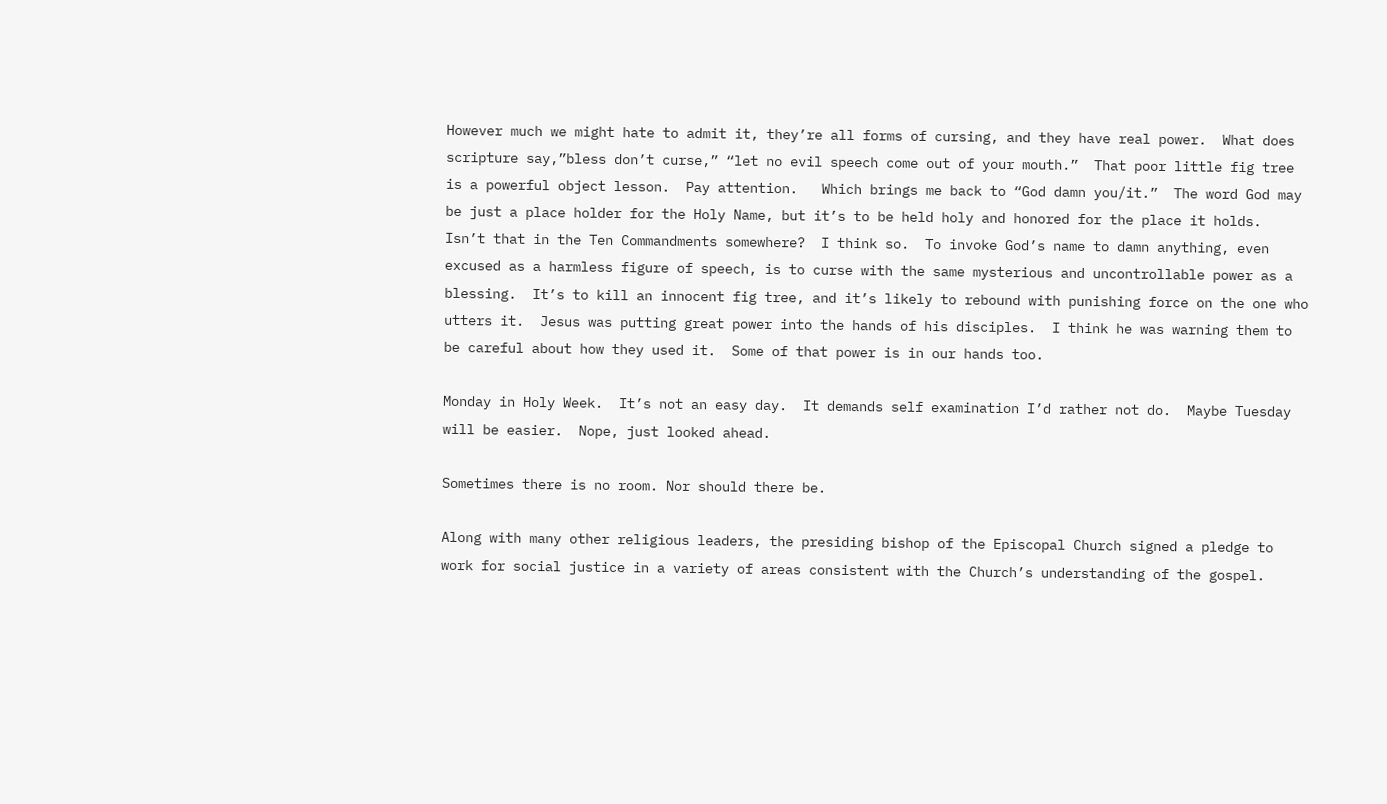However much we might hate to admit it, they’re all forms of cursing, and they have real power.  What does scripture say,”bless don’t curse,” “let no evil speech come out of your mouth.”  That poor little fig tree is a powerful object lesson.  Pay attention.   Which brings me back to “God damn you/it.”  The word God may be just a place holder for the Holy Name, but it’s to be held holy and honored for the place it holds.  Isn’t that in the Ten Commandments somewhere?  I think so.  To invoke God’s name to damn anything, even excused as a harmless figure of speech, is to curse with the same mysterious and uncontrollable power as a blessing.  It’s to kill an innocent fig tree, and it’s likely to rebound with punishing force on the one who utters it.  Jesus was putting great power into the hands of his disciples.  I think he was warning them to be careful about how they used it.  Some of that power is in our hands too.

Monday in Holy Week.  It’s not an easy day.  It demands self examination I’d rather not do.  Maybe Tuesday will be easier.  Nope, just looked ahead.

Sometimes there is no room. Nor should there be.

Along with many other religious leaders, the presiding bishop of the Episcopal Church signed a pledge to work for social justice in a variety of areas consistent with the Church’s understanding of the gospel.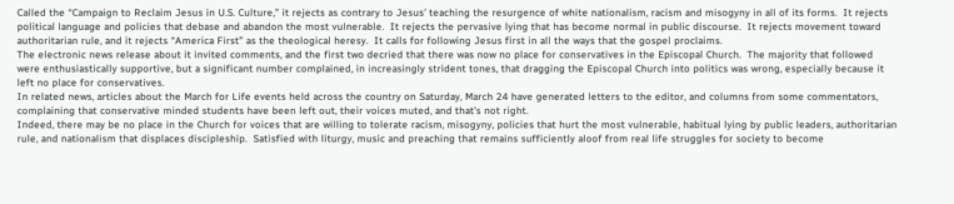Called the “Campaign to Reclaim Jesus in U.S. Culture,” it rejects as contrary to Jesus’ teaching the resurgence of white nationalism, racism and misogyny in all of its forms.  It rejects political language and policies that debase and abandon the most vulnerable.  It rejects the pervasive lying that has become normal in public discourse.  It rejects movement toward authoritarian rule, and it rejects “America First” as the theological heresy.  It calls for following Jesus first in all the ways that the gospel proclaims.
The electronic news release about it invited comments, and the first two decried that there was now no place for conservatives in the Episcopal Church.  The majority that followed were enthusiastically supportive, but a significant number complained, in increasingly strident tones, that dragging the Episcopal Church into politics was wrong, especially because it left no place for conservatives.
In related news, articles about the March for Life events held across the country on Saturday, March 24 have generated letters to the editor, and columns from some commentators, complaining that conservative minded students have been left out, their voices muted, and that’s not right.
Indeed, there may be no place in the Church for voices that are willing to tolerate racism, misogyny, policies that hurt the most vulnerable, habitual lying by public leaders, authoritarian rule, and nationalism that displaces discipleship.  Satisfied with liturgy, music and preaching that remains sufficiently aloof from real life struggles for society to become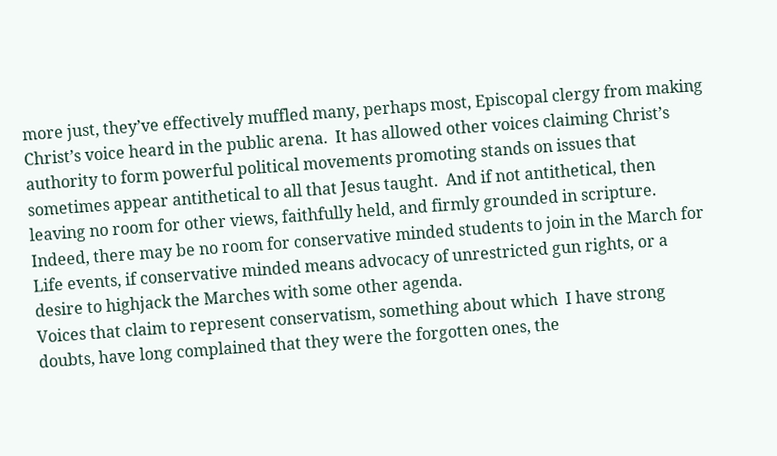more just, they’ve effectively muffled many, perhaps most, Episcopal clergy from making Christ’s voice heard in the public arena.  It has allowed other voices claiming Christ’s authority to form powerful political movements promoting stands on issues that sometimes appear antithetical to all that Jesus taught.  And if not antithetical, then leaving no room for other views, faithfully held, and firmly grounded in scripture.
Indeed, there may be no room for conservative minded students to join in the March for Life events, if conservative minded means advocacy of unrestricted gun rights, or a desire to highjack the Marches with some other agenda.
Voices that claim to represent conservatism, something about which  I have strong doubts, have long complained that they were the forgotten ones, the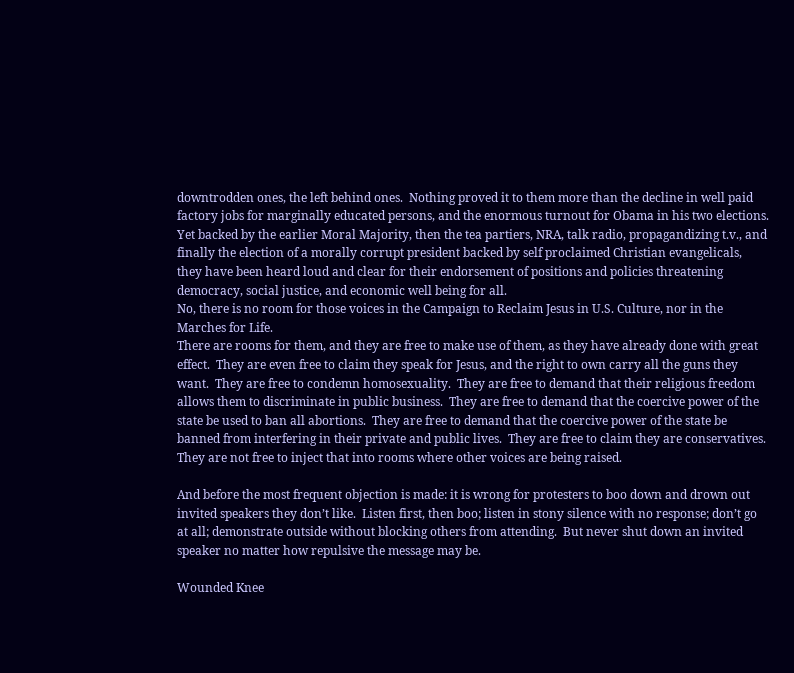downtrodden ones, the left behind ones.  Nothing proved it to them more than the decline in well paid factory jobs for marginally educated persons, and the enormous turnout for Obama in his two elections.  Yet backed by the earlier Moral Majority, then the tea partiers, NRA, talk radio, propagandizing t.v., and finally the election of a morally corrupt president backed by self proclaimed Christian evangelicals, they have been heard loud and clear for their endorsement of positions and policies threatening democracy, social justice, and economic well being for all.
No, there is no room for those voices in the Campaign to Reclaim Jesus in U.S. Culture, nor in the Marches for Life.
There are rooms for them, and they are free to make use of them, as they have already done with great effect.  They are even free to claim they speak for Jesus, and the right to own carry all the guns they want.  They are free to condemn homosexuality.  They are free to demand that their religious freedom allows them to discriminate in public business.  They are free to demand that the coercive power of the state be used to ban all abortions.  They are free to demand that the coercive power of the state be banned from interfering in their private and public lives.  They are free to claim they are conservatives.
They are not free to inject that into rooms where other voices are being raised.

And before the most frequent objection is made: it is wrong for protesters to boo down and drown out invited speakers they don’t like.  Listen first, then boo; listen in stony silence with no response; don’t go at all; demonstrate outside without blocking others from attending.  But never shut down an invited speaker no matter how repulsive the message may be.

Wounded Knee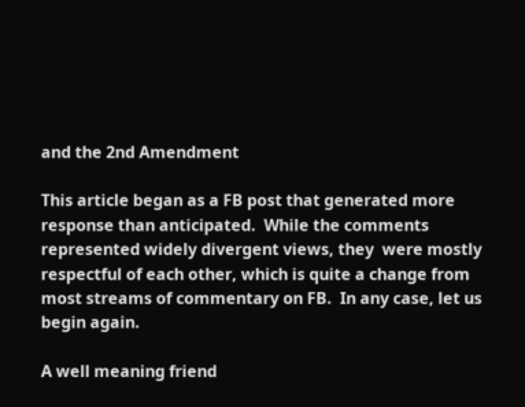and the 2nd Amendment

This article began as a FB post that generated more response than anticipated.  While the comments represented widely divergent views, they  were mostly respectful of each other, which is quite a change from most streams of commentary on FB.  In any case, let us begin again.

A well meaning friend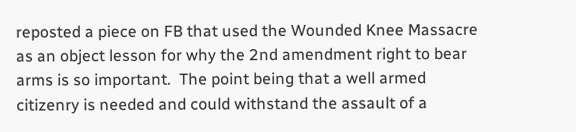reposted a piece on FB that used the Wounded Knee Massacre as an object lesson for why the 2nd amendment right to bear arms is so important.  The point being that a well armed citizenry is needed and could withstand the assault of a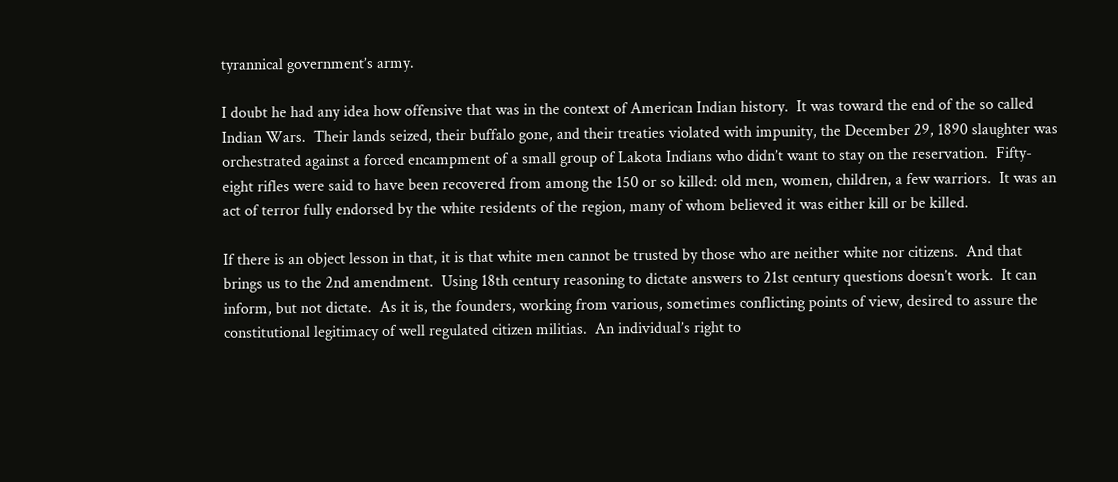tyrannical government’s army.

I doubt he had any idea how offensive that was in the context of American Indian history.  It was toward the end of the so called Indian Wars.  Their lands seized, their buffalo gone, and their treaties violated with impunity, the December 29, 1890 slaughter was orchestrated against a forced encampment of a small group of Lakota Indians who didn’t want to stay on the reservation.  Fifty-eight rifles were said to have been recovered from among the 150 or so killed: old men, women, children, a few warriors.  It was an act of terror fully endorsed by the white residents of the region, many of whom believed it was either kill or be killed.

If there is an object lesson in that, it is that white men cannot be trusted by those who are neither white nor citizens.  And that brings us to the 2nd amendment.  Using 18th century reasoning to dictate answers to 21st century questions doesn’t work.  It can inform, but not dictate.  As it is, the founders, working from various, sometimes conflicting points of view, desired to assure the constitutional legitimacy of well regulated citizen militias.  An individual’s right to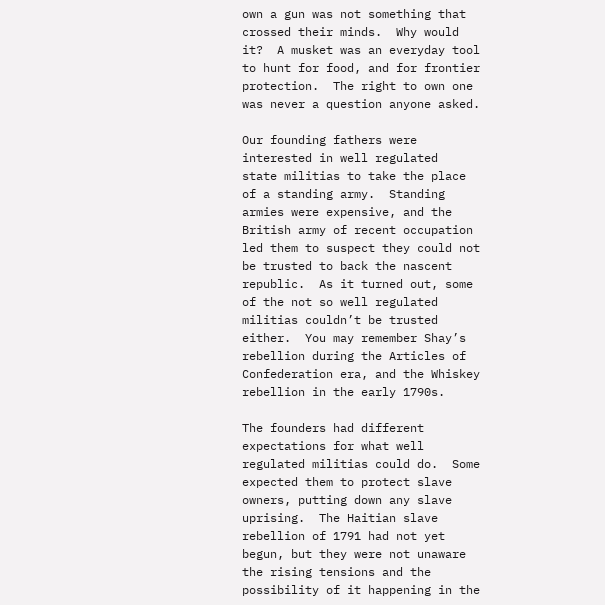own a gun was not something that crossed their minds.  Why would it?  A musket was an everyday tool to hunt for food, and for frontier protection.  The right to own one was never a question anyone asked.

Our founding fathers were interested in well regulated  state militias to take the place of a standing army.  Standing armies were expensive, and the British army of recent occupation led them to suspect they could not be trusted to back the nascent republic.  As it turned out, some of the not so well regulated militias couldn’t be trusted either.  You may remember Shay’s rebellion during the Articles of Confederation era, and the Whiskey rebellion in the early 1790s.

The founders had different expectations for what well regulated militias could do.  Some expected them to protect slave owners, putting down any slave uprising.  The Haitian slave rebellion of 1791 had not yet begun, but they were not unaware the rising tensions and the possibility of it happening in the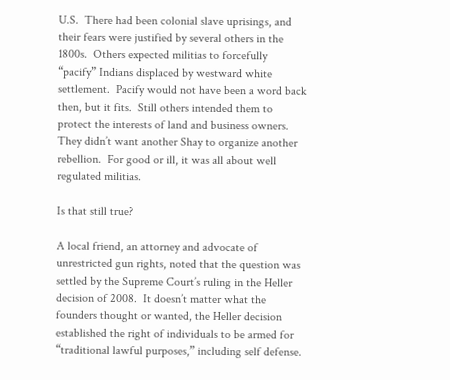U.S.  There had been colonial slave uprisings, and their fears were justified by several others in the 1800s.  Others expected militias to forcefully “pacify” Indians displaced by westward white settlement.  Pacify would not have been a word back then, but it fits.  Still others intended them to protect the interests of land and business owners.    They didn’t want another Shay to organize another rebellion.  For good or ill, it was all about well regulated militias.

Is that still true?

A local friend, an attorney and advocate of unrestricted gun rights, noted that the question was settled by the Supreme Court’s ruling in the Heller decision of 2008.  It doesn’t matter what the founders thought or wanted, the Heller decision established the right of individuals to be armed for “traditional lawful purposes,” including self defense.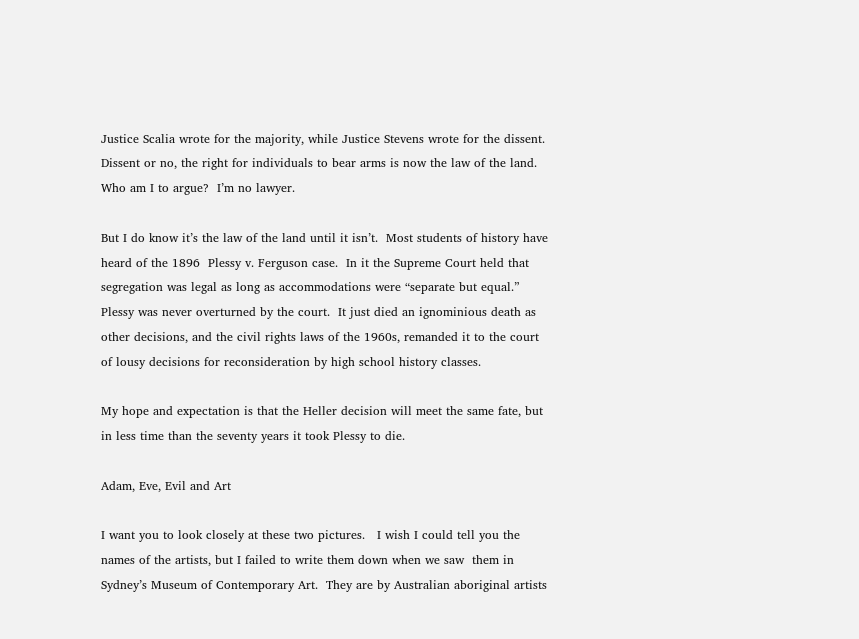Justice Scalia wrote for the majority, while Justice Stevens wrote for the dissent.  Dissent or no, the right for individuals to bear arms is now the law of the land.  Who am I to argue?  I’m no lawyer.

But I do know it’s the law of the land until it isn’t.  Most students of history have heard of the 1896  Plessy v. Ferguson case.  In it the Supreme Court held that segregation was legal as long as accommodations were “separate but equal.”  Plessy was never overturned by the court.  It just died an ignominious death as other decisions, and the civil rights laws of the 1960s, remanded it to the court of lousy decisions for reconsideration by high school history classes.

My hope and expectation is that the Heller decision will meet the same fate, but in less time than the seventy years it took Plessy to die.

Adam, Eve, Evil and Art

I want you to look closely at these two pictures.   I wish I could tell you the names of the artists, but I failed to write them down when we saw  them in Sydney’s Museum of Contemporary Art.  They are by Australian aboriginal artists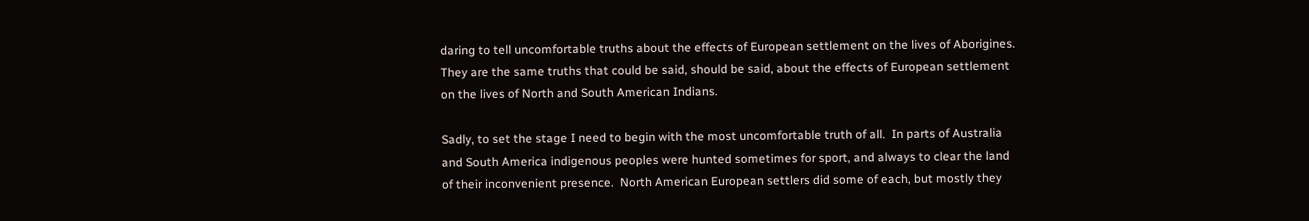daring to tell uncomfortable truths about the effects of European settlement on the lives of Aborigines.  They are the same truths that could be said, should be said, about the effects of European settlement on the lives of North and South American Indians.

Sadly, to set the stage I need to begin with the most uncomfortable truth of all.  In parts of Australia and South America indigenous peoples were hunted sometimes for sport, and always to clear the land of their inconvenient presence.  North American European settlers did some of each, but mostly they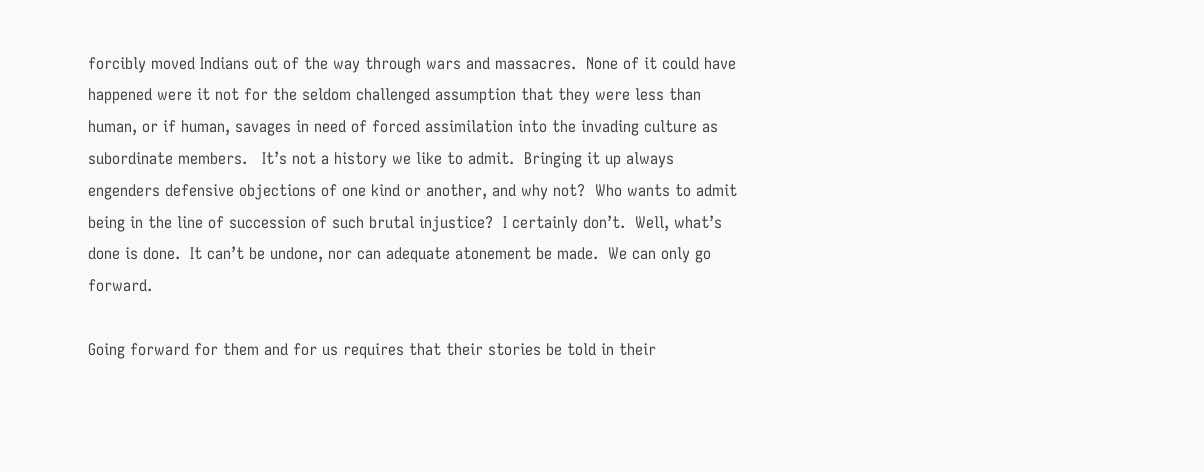forcibly moved Indians out of the way through wars and massacres.  None of it could have happened were it not for the seldom challenged assumption that they were less than human, or if human, savages in need of forced assimilation into the invading culture as subordinate members.   It’s not a history we like to admit.  Bringing it up always engenders defensive objections of one kind or another, and why not?  Who wants to admit being in the line of succession of such brutal injustice?  I certainly don’t.  Well, what’s done is done.  It can’t be undone, nor can adequate atonement be made.  We can only go forward.

Going forward for them and for us requires that their stories be told in their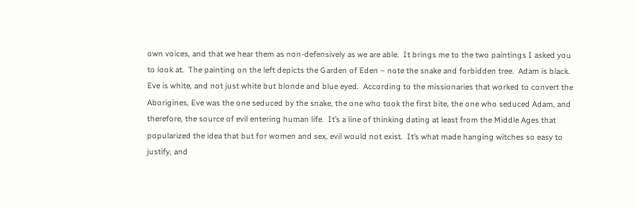own voices, and that we hear them as non-defensively as we are able.  It brings me to the two paintings I asked you to look at.  The painting on the left depicts the Garden of Eden – note the snake and forbidden tree.  Adam is black.  Eve is white, and not just white but blonde and blue eyed.  According to the missionaries that worked to convert the Aborigines, Eve was the one seduced by the snake, the one who took the first bite, the one who seduced Adam, and therefore, the source of evil entering human life.  It’s a line of thinking dating at least from the Middle Ages that popularized the idea that but for women and sex, evil would not exist.  It’s what made hanging witches so easy to justify, and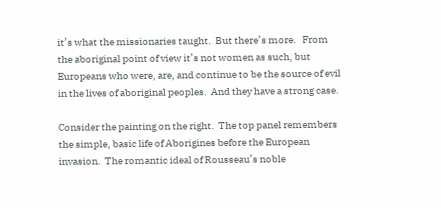it’s what the missionaries taught.  But there’s more.   From the aboriginal point of view it’s not women as such, but Europeans who were, are, and continue to be the source of evil in the lives of aboriginal peoples.  And they have a strong case.

Consider the painting on the right.  The top panel remembers the simple, basic life of Aborigines before the European invasion.  The romantic ideal of Rousseau’s noble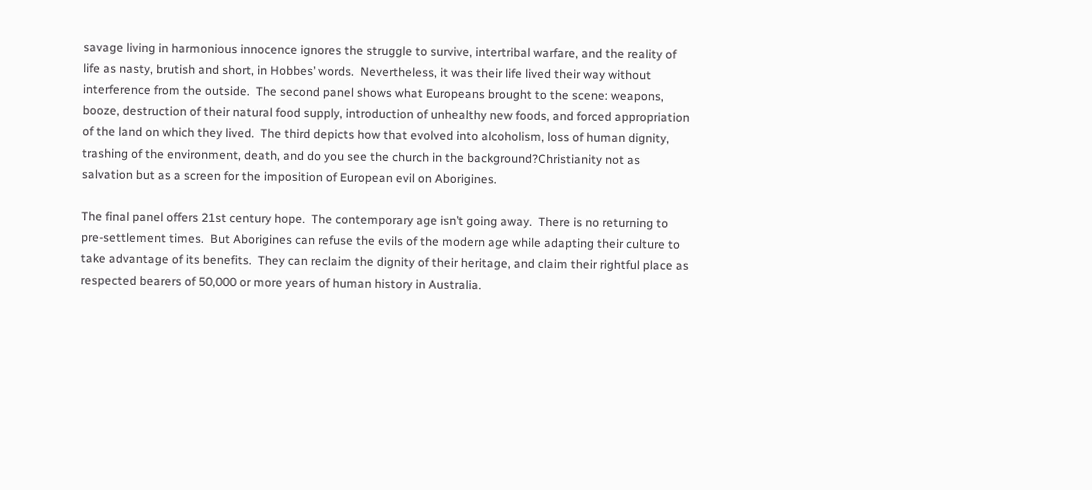savage living in harmonious innocence ignores the struggle to survive, intertribal warfare, and the reality of life as nasty, brutish and short, in Hobbes’ words.  Nevertheless, it was their life lived their way without interference from the outside.  The second panel shows what Europeans brought to the scene: weapons, booze, destruction of their natural food supply, introduction of unhealthy new foods, and forced appropriation of the land on which they lived.  The third depicts how that evolved into alcoholism, loss of human dignity, trashing of the environment, death, and do you see the church in the background?Christianity not as salvation but as a screen for the imposition of European evil on Aborigines.

The final panel offers 21st century hope.  The contemporary age isn’t going away.  There is no returning to pre-settlement times.  But Aborigines can refuse the evils of the modern age while adapting their culture to take advantage of its benefits.  They can reclaim the dignity of their heritage, and claim their rightful place as respected bearers of 50,000 or more years of human history in Australia.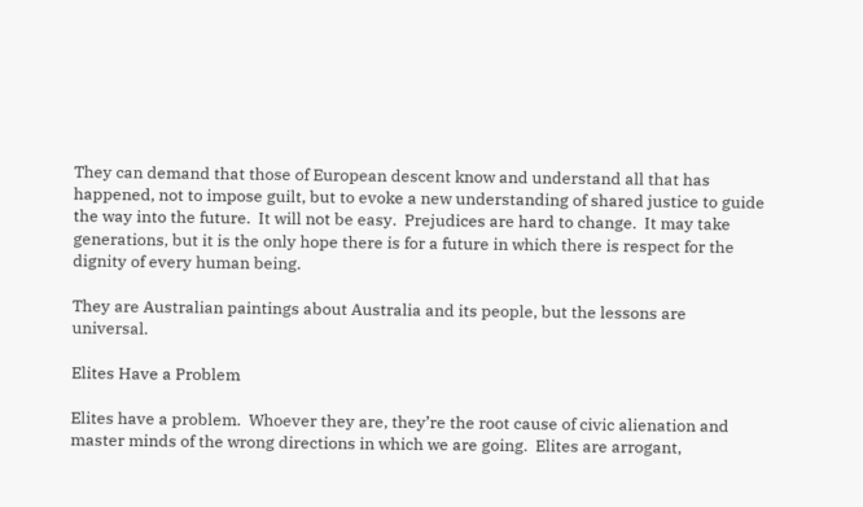They can demand that those of European descent know and understand all that has happened, not to impose guilt, but to evoke a new understanding of shared justice to guide the way into the future.  It will not be easy.  Prejudices are hard to change.  It may take generations, but it is the only hope there is for a future in which there is respect for the dignity of every human being.

They are Australian paintings about Australia and its people, but the lessons are universal.

Elites Have a Problem

Elites have a problem.  Whoever they are, they’re the root cause of civic alienation and master minds of the wrong directions in which we are going.  Elites are arrogant,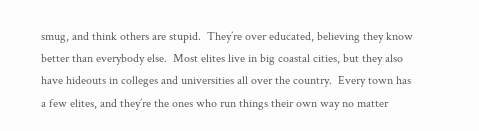smug, and think others are stupid.  They’re over educated, believing they know better than everybody else.  Most elites live in big coastal cities, but they also have hideouts in colleges and universities all over the country.  Every town has a few elites, and they’re the ones who run things their own way no matter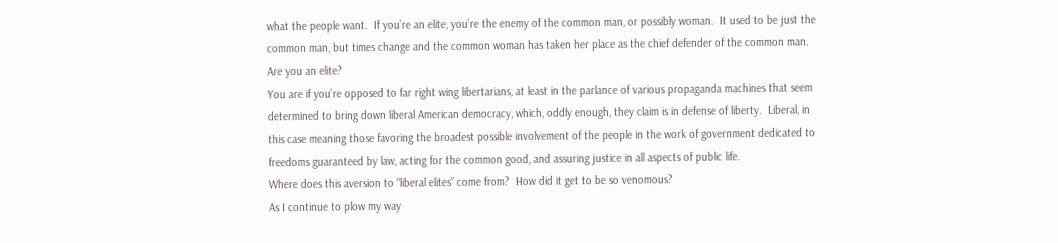what the people want.  If you’re an elite, you’re the enemy of the common man, or possibly woman.  It used to be just the common man, but times change and the common woman has taken her place as the chief defender of the common man.
Are you an elite?
You are if you’re opposed to far right wing libertarians, at least in the parlance of various propaganda machines that seem determined to bring down liberal American democracy, which, oddly enough, they claim is in defense of liberty.  Liberal, in this case meaning those favoring the broadest possible involvement of the people in the work of government dedicated to freedoms guaranteed by law, acting for the common good, and assuring justice in all aspects of public life.
Where does this aversion to “liberal elites” come from?  How did it get to be so venomous?
As I continue to plow my way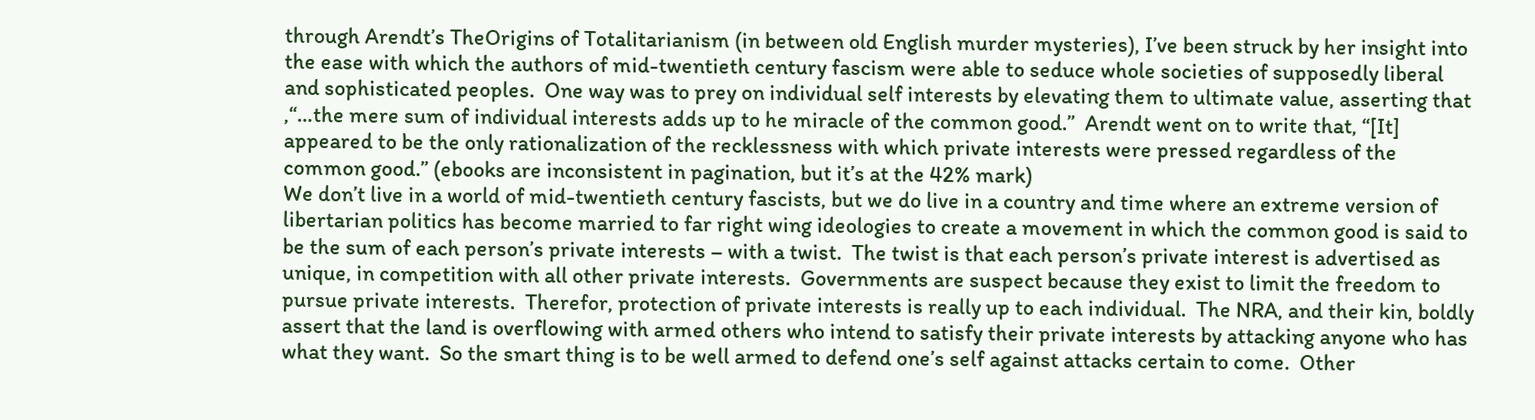through Arendt’s TheOrigins of Totalitarianism (in between old English murder mysteries), I’ve been struck by her insight into the ease with which the authors of mid-twentieth century fascism were able to seduce whole societies of supposedly liberal and sophisticated peoples.  One way was to prey on individual self interests by elevating them to ultimate value, asserting that ,“…the mere sum of individual interests adds up to he miracle of the common good.”  Arendt went on to write that, “[It] appeared to be the only rationalization of the recklessness with which private interests were pressed regardless of the common good.” (ebooks are inconsistent in pagination, but it’s at the 42% mark)
We don’t live in a world of mid-twentieth century fascists, but we do live in a country and time where an extreme version of libertarian politics has become married to far right wing ideologies to create a movement in which the common good is said to be the sum of each person’s private interests – with a twist.  The twist is that each person’s private interest is advertised as unique, in competition with all other private interests.  Governments are suspect because they exist to limit the freedom to pursue private interests.  Therefor, protection of private interests is really up to each individual.  The NRA, and their kin, boldly assert that the land is overflowing with armed others who intend to satisfy their private interests by attacking anyone who has what they want.  So the smart thing is to be well armed to defend one’s self against attacks certain to come.  Other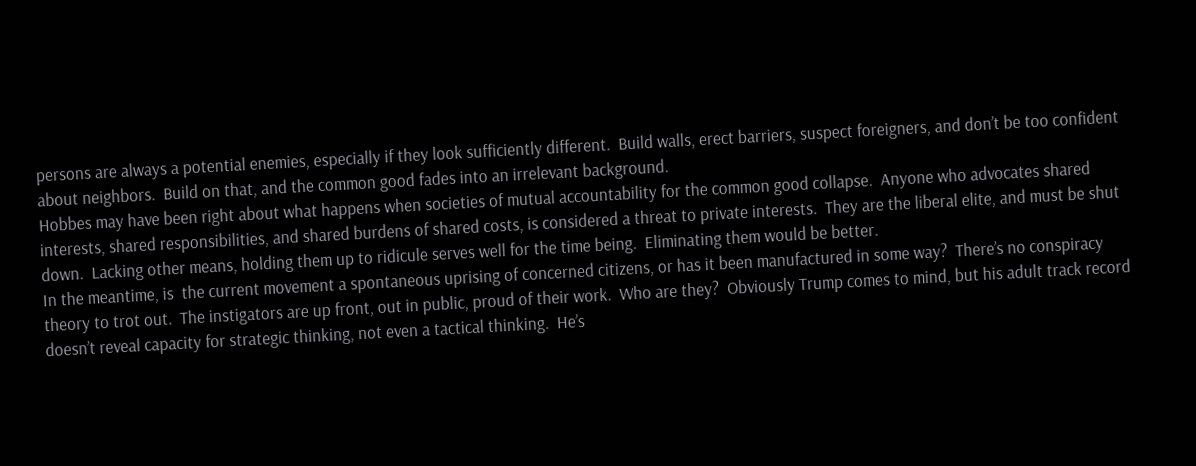persons are always a potential enemies, especially if they look sufficiently different.  Build walls, erect barriers, suspect foreigners, and don’t be too confident about neighbors.  Build on that, and the common good fades into an irrelevant background.
Hobbes may have been right about what happens when societies of mutual accountability for the common good collapse.  Anyone who advocates shared interests, shared responsibilities, and shared burdens of shared costs, is considered a threat to private interests.  They are the liberal elite, and must be shut down.  Lacking other means, holding them up to ridicule serves well for the time being.  Eliminating them would be better.
In the meantime, is  the current movement a spontaneous uprising of concerned citizens, or has it been manufactured in some way?  There’s no conspiracy theory to trot out.  The instigators are up front, out in public, proud of their work.  Who are they?  Obviously Trump comes to mind, but his adult track record doesn’t reveal capacity for strategic thinking, not even a tactical thinking.  He’s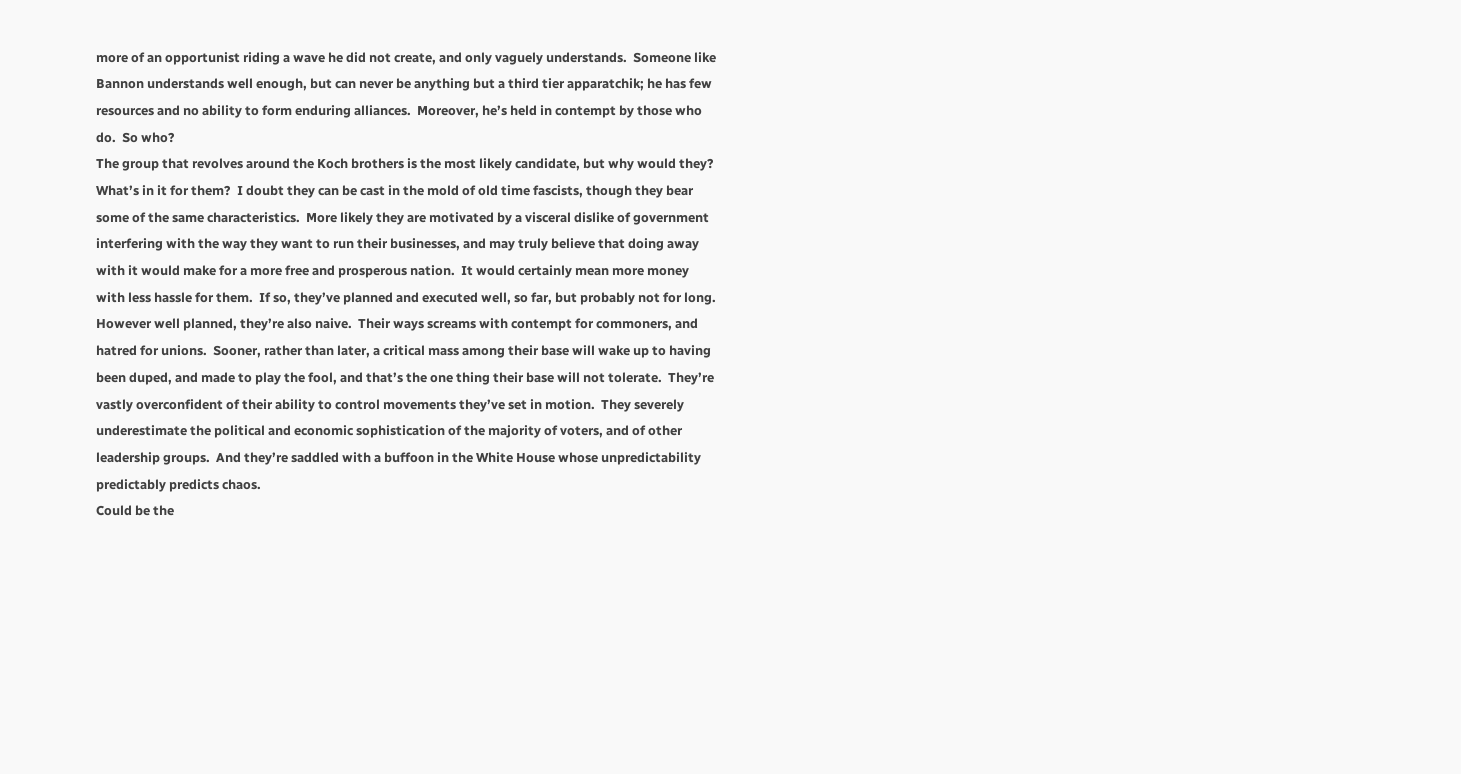more of an opportunist riding a wave he did not create, and only vaguely understands.  Someone like Bannon understands well enough, but can never be anything but a third tier apparatchik; he has few resources and no ability to form enduring alliances.  Moreover, he’s held in contempt by those who do.  So who?
The group that revolves around the Koch brothers is the most likely candidate, but why would they?  What’s in it for them?  I doubt they can be cast in the mold of old time fascists, though they bear some of the same characteristics.  More likely they are motivated by a visceral dislike of government interfering with the way they want to run their businesses, and may truly believe that doing away with it would make for a more free and prosperous nation.  It would certainly mean more money with less hassle for them.  If so, they’ve planned and executed well, so far, but probably not for long.  However well planned, they’re also naive.  Their ways screams with contempt for commoners, and hatred for unions.  Sooner, rather than later, a critical mass among their base will wake up to having been duped, and made to play the fool, and that’s the one thing their base will not tolerate.  They’re vastly overconfident of their ability to control movements they’ve set in motion.  They severely underestimate the political and economic sophistication of the majority of voters, and of other leadership groups.  And they’re saddled with a buffoon in the White House whose unpredictability predictably predicts chaos.
Could be the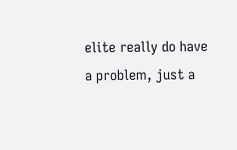elite really do have a problem, just a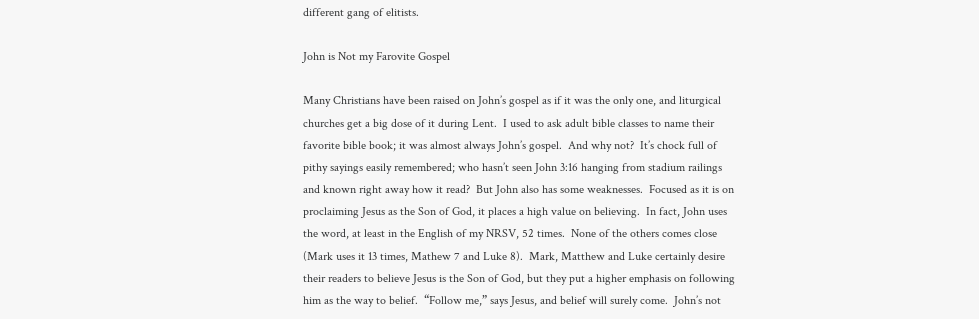different gang of elitists.

John is Not my Farovite Gospel

Many Christians have been raised on John’s gospel as if it was the only one, and liturgical churches get a big dose of it during Lent.  I used to ask adult bible classes to name their favorite bible book; it was almost always John’s gospel.  And why not?  It’s chock full of pithy sayings easily remembered; who hasn’t seen John 3:16 hanging from stadium railings and known right away how it read?  But John also has some weaknesses.  Focused as it is on proclaiming Jesus as the Son of God, it places a high value on believing.  In fact, John uses the word, at least in the English of my NRSV, 52 times.  None of the others comes close (Mark uses it 13 times, Mathew 7 and Luke 8).  Mark, Matthew and Luke certainly desire their readers to believe Jesus is the Son of God, but they put a higher emphasis on following him as the way to belief.  “Follow me,” says Jesus, and belief will surely come.  John’s not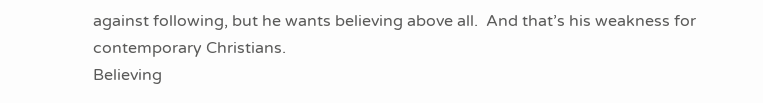against following, but he wants believing above all.  And that’s his weakness for contemporary Christians.
Believing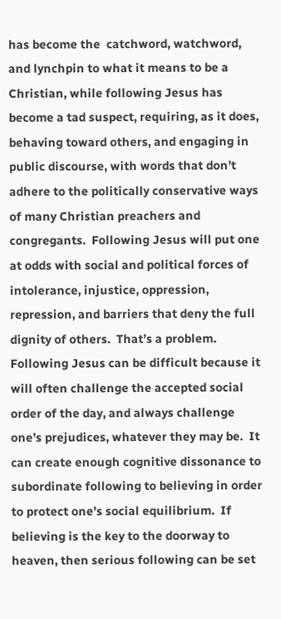has become the  catchword, watchword, and lynchpin to what it means to be a Christian, while following Jesus has become a tad suspect, requiring, as it does, behaving toward others, and engaging in public discourse, with words that don’t adhere to the politically conservative ways of many Christian preachers and congregants.  Following Jesus will put one at odds with social and political forces of intolerance, injustice, oppression, repression, and barriers that deny the full dignity of others.  That’s a problem.
Following Jesus can be difficult because it will often challenge the accepted social order of the day, and always challenge one’s prejudices, whatever they may be.  It can create enough cognitive dissonance to subordinate following to believing in order to protect one’s social equilibrium.  If believing is the key to the doorway to heaven, then serious following can be set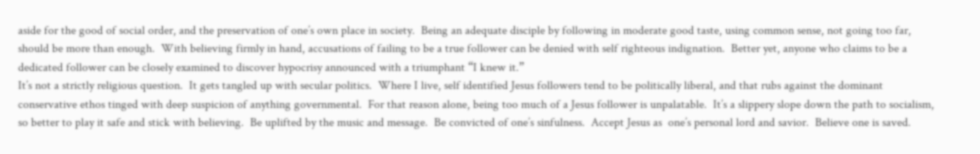aside for the good of social order, and the preservation of one’s own place in society.  Being an adequate disciple by following in moderate good taste, using common sense, not going too far, should be more than enough.  With believing firmly in hand, accusations of failing to be a true follower can be denied with self righteous indignation.  Better yet, anyone who claims to be a dedicated follower can be closely examined to discover hypocrisy announced with a triumphant “I knew it.”
It’s not a strictly religious question.  It gets tangled up with secular politics.  Where I live, self identified Jesus followers tend to be politically liberal, and that rubs against the dominant conservative ethos tinged with deep suspicion of anything governmental.  For that reason alone, being too much of a Jesus follower is unpalatable.  It’s a slippery slope down the path to socialism, so better to play it safe and stick with believing.  Be uplifted by the music and message.  Be convicted of one’s sinfulness.  Accept Jesus as  one’s personal lord and savior.  Believe one is saved.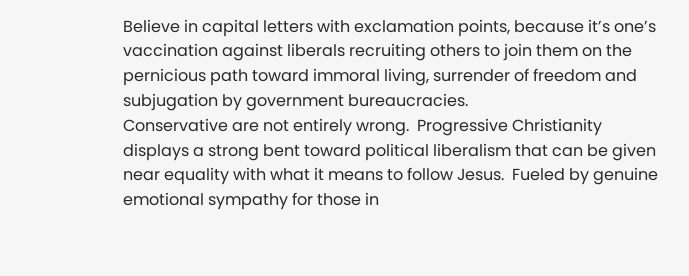Believe in capital letters with exclamation points, because it’s one’s vaccination against liberals recruiting others to join them on the pernicious path toward immoral living, surrender of freedom and subjugation by government bureaucracies.
Conservative are not entirely wrong.  Progressive Christianity displays a strong bent toward political liberalism that can be given near equality with what it means to follow Jesus.  Fueled by genuine emotional sympathy for those in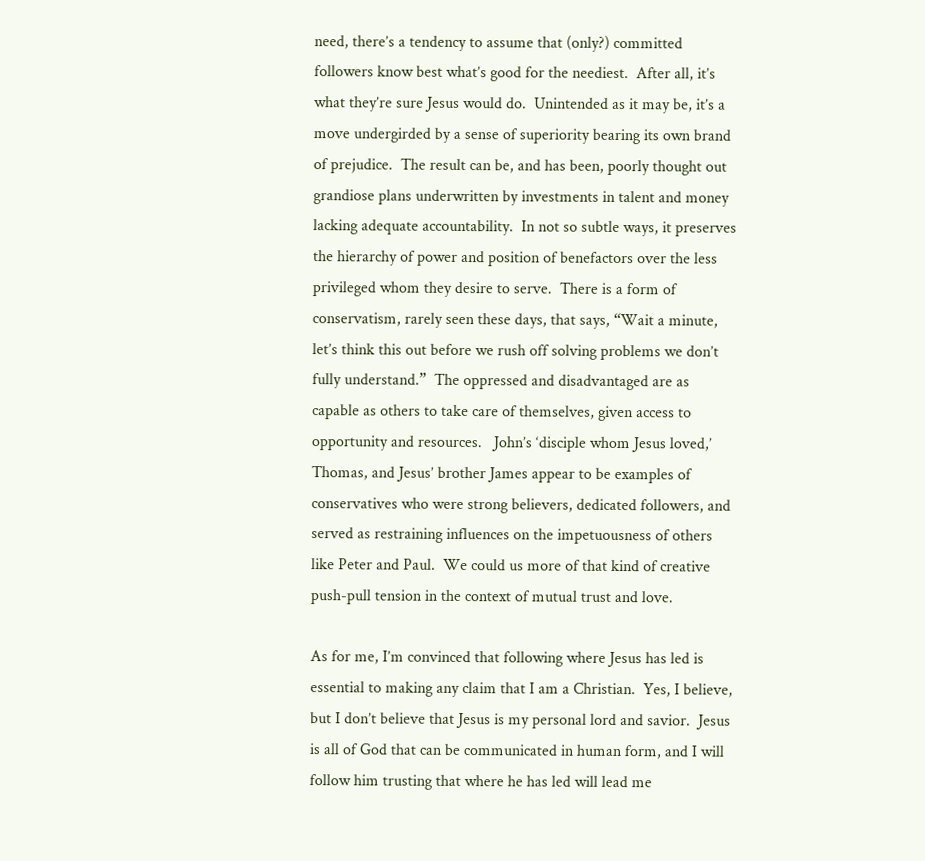need, there’s a tendency to assume that (only?) committed followers know best what’s good for the neediest.  After all, it’s what they’re sure Jesus would do.  Unintended as it may be, it’s a move undergirded by a sense of superiority bearing its own brand of prejudice.  The result can be, and has been, poorly thought out grandiose plans underwritten by investments in talent and money lacking adequate accountability.  In not so subtle ways, it preserves the hierarchy of power and position of benefactors over the less privileged whom they desire to serve.  There is a form of conservatism, rarely seen these days, that says, “Wait a minute, let’s think this out before we rush off solving problems we don’t fully understand.”  The oppressed and disadvantaged are as capable as others to take care of themselves, given access to opportunity and resources.   John’s ‘disciple whom Jesus loved,’ Thomas, and Jesus’ brother James appear to be examples of conservatives who were strong believers, dedicated followers, and served as restraining influences on the impetuousness of others like Peter and Paul.  We could us more of that kind of creative push-pull tension in the context of mutual trust and love.

As for me, I’m convinced that following where Jesus has led is essential to making any claim that I am a Christian.  Yes, I believe, but I don’t believe that Jesus is my personal lord and savior.  Jesus is all of God that can be communicated in human form, and I will follow him trusting that where he has led will lead me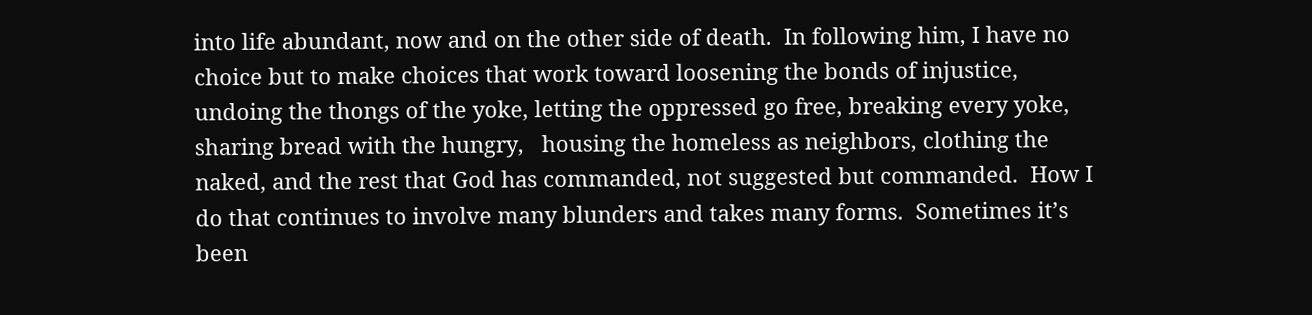into life abundant, now and on the other side of death.  In following him, I have no choice but to make choices that work toward loosening the bonds of injustice, undoing the thongs of the yoke, letting the oppressed go free, breaking every yoke, sharing bread with the hungry,   housing the homeless as neighbors, clothing the naked, and the rest that God has commanded, not suggested but commanded.  How I do that continues to involve many blunders and takes many forms.  Sometimes it’s been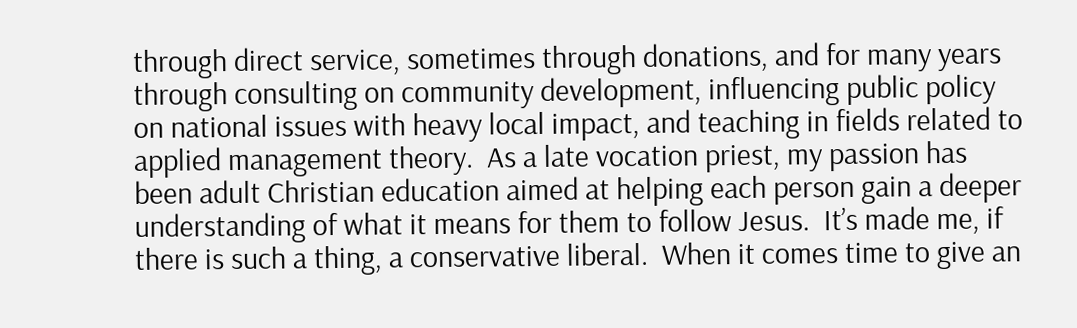through direct service, sometimes through donations, and for many years through consulting on community development, influencing public policy on national issues with heavy local impact, and teaching in fields related to applied management theory.  As a late vocation priest, my passion has been adult Christian education aimed at helping each person gain a deeper understanding of what it means for them to follow Jesus.  It’s made me, if there is such a thing, a conservative liberal.  When it comes time to give an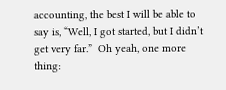accounting, the best I will be able to say is, “Well, I got started, but I didn’t get very far.”  Oh yeah, one more thing: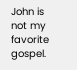John is not my favorite gospel.